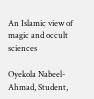An Islamic view of magic and occult sciences

Oyekola Nabeel-Ahmad, Student,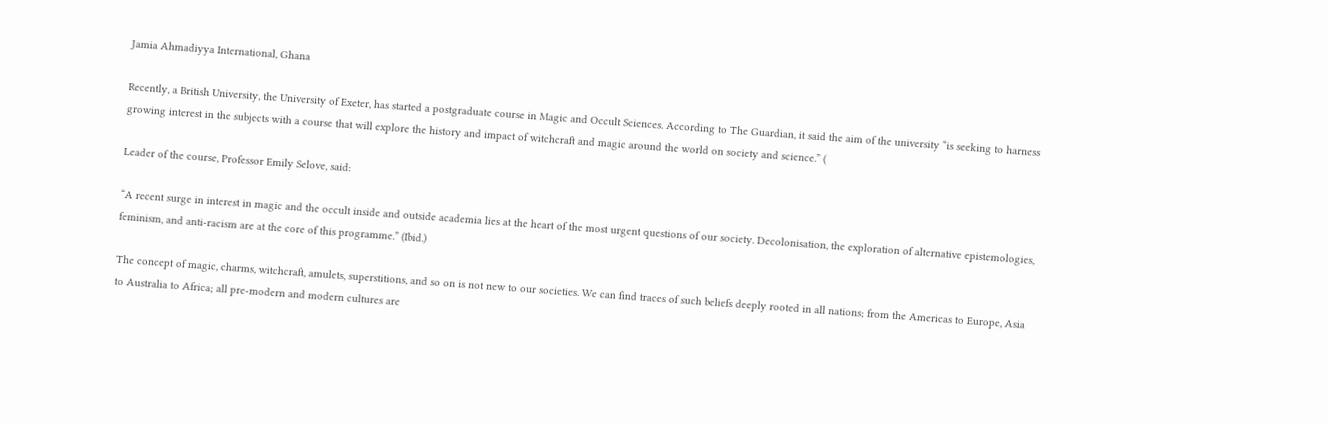Jamia Ahmadiyya International, Ghana

Recently, a British University, the University of Exeter, has started a postgraduate course in Magic and Occult Sciences. According to The Guardian, it said the aim of the university “is seeking to harness growing interest in the subjects with a course that will explore the history and impact of witchcraft and magic around the world on society and science.” (

Leader of the course, Professor Emily Selove, said:

“A recent surge in interest in magic and the occult inside and outside academia lies at the heart of the most urgent questions of our society. Decolonisation, the exploration of alternative epistemologies, feminism, and anti-racism are at the core of this programme.” (Ibid.)

The concept of magic, charms, witchcraft, amulets, superstitions, and so on is not new to our societies. We can find traces of such beliefs deeply rooted in all nations; from the Americas to Europe, Asia to Australia to Africa; all pre-modern and modern cultures are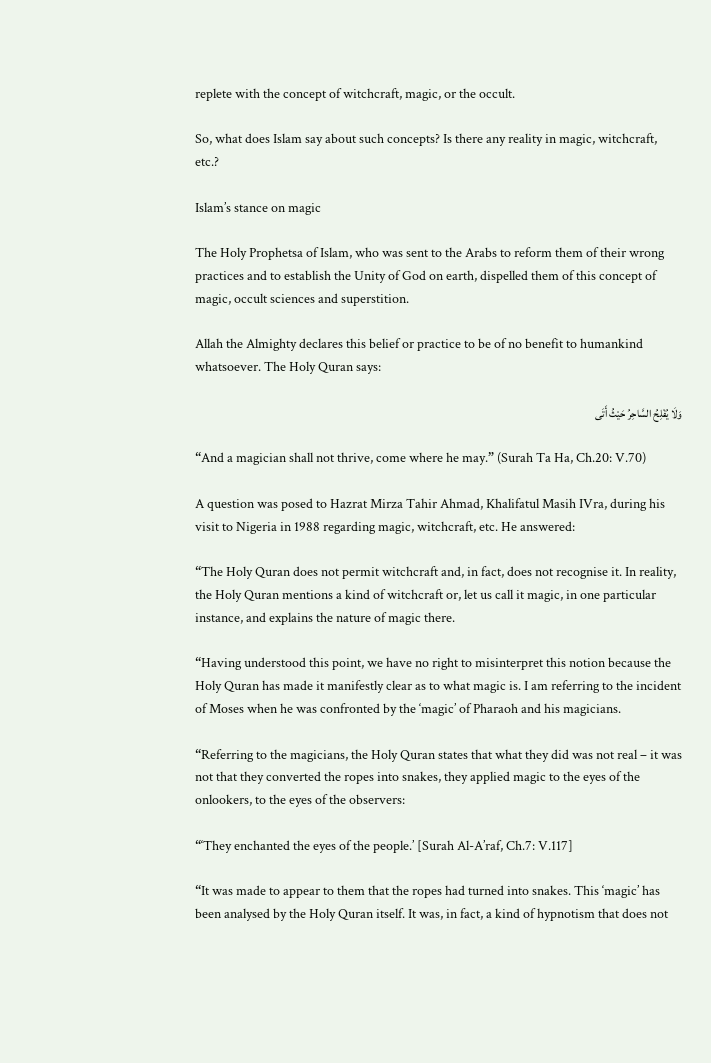replete with the concept of witchcraft, magic, or the occult.

So, what does Islam say about such concepts? Is there any reality in magic, witchcraft, etc.?

Islam’s stance on magic

The Holy Prophetsa of Islam, who was sent to the Arabs to reform them of their wrong practices and to establish the Unity of God on earth, dispelled them of this concept of magic, occult sciences and superstition.

Allah the Almighty declares this belief or practice to be of no benefit to humankind whatsoever. The Holy Quran says:

وَلَا يُفْلِحُ السَّاحِرُ حَيْثُ أَتَى

“And a magician shall not thrive, come where he may.” (Surah Ta Ha, Ch.20: V.70)

A question was posed to Hazrat Mirza Tahir Ahmad, Khalifatul Masih IVra, during his visit to Nigeria in 1988 regarding magic, witchcraft, etc. He answered:

“The Holy Quran does not permit witchcraft and, in fact, does not recognise it. In reality, the Holy Quran mentions a kind of witchcraft or, let us call it magic, in one particular instance, and explains the nature of magic there.

“Having understood this point, we have no right to misinterpret this notion because the Holy Quran has made it manifestly clear as to what magic is. I am referring to the incident of Moses when he was confronted by the ‘magic’ of Pharaoh and his magicians.

“Referring to the magicians, the Holy Quran states that what they did was not real – it was not that they converted the ropes into snakes, they applied magic to the eyes of the onlookers, to the eyes of the observers:

“‘They enchanted the eyes of the people.’ [Surah Al-A’raf, Ch.7: V.117]

“It was made to appear to them that the ropes had turned into snakes. This ‘magic’ has been analysed by the Holy Quran itself. It was, in fact, a kind of hypnotism that does not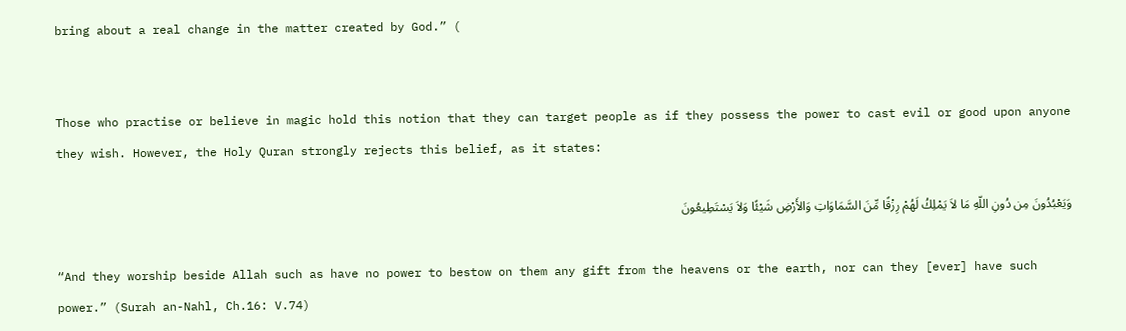bring about a real change in the matter created by God.” (


Those who practise or believe in magic hold this notion that they can target people as if they possess the power to cast evil or good upon anyone they wish. However, the Holy Quran strongly rejects this belief, as it states:

وَيَعْبُدُونَ مِن دُونِ اللّهِ مَا لاَ يَمْلِكُ لَهُمْ رِزْقًا مِّنَ السَّمَاوَاتِ وَالأَرْضِ شَيْئًا وَلاَ يَسْتَطِيعُونَ

“And they worship beside Allah such as have no power to bestow on them any gift from the heavens or the earth, nor can they [ever] have such power.” (Surah an-Nahl, Ch.16: V.74)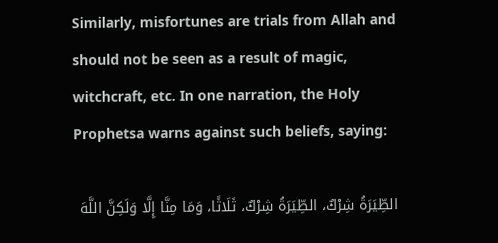Similarly, misfortunes are trials from Allah and should not be seen as a result of magic, witchcraft, etc. In one narration, the Holy Prophetsa warns against such beliefs, saying:

الطِّيَرَةُ شِرْكٌ، الطِّيَرَةُ شِرْكٌ، ثَلَاثًا، وَمَا مِنَّا إِلَّا وَلَكِنَّ اللَّهَ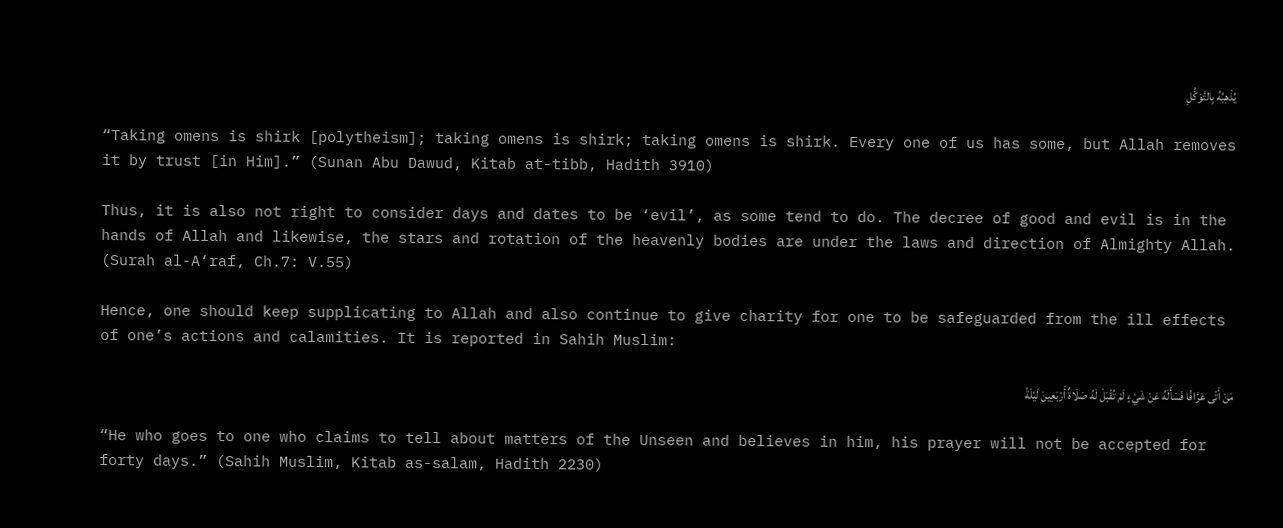يُذْهِبُهُ بِالتَّوَكُّلِ

“Taking omens is shirk [polytheism]; taking omens is shirk; taking omens is shirk. Every one of us has some, but Allah removes it by trust [in Him].” (Sunan Abu Dawud, Kitab at-tibb, Hadith 3910)

Thus, it is also not right to consider days and dates to be ‘evil’, as some tend to do. The decree of good and evil is in the hands of Allah and likewise, the stars and rotation of the heavenly bodies are under the laws and direction of Almighty Allah. (Surah al-A‘raf, Ch.7: V.55)

Hence, one should keep supplicating to Allah and also continue to give charity for one to be safeguarded from the ill effects of one’s actions and calamities. It is reported in Sahih Muslim:

مَنْ أَتَى عَرَّافًا فَسَأَلَهُ عَنْ شَيْءٍ لَمْ تُقْبَلْ لَهُ صَلَاةٌ أَرْبَعِينَ لَيْلَةً

“He who goes to one who claims to tell about matters of the Unseen and believes in him, his prayer will not be accepted for forty days.” (Sahih Muslim, Kitab as-salam, Hadith 2230)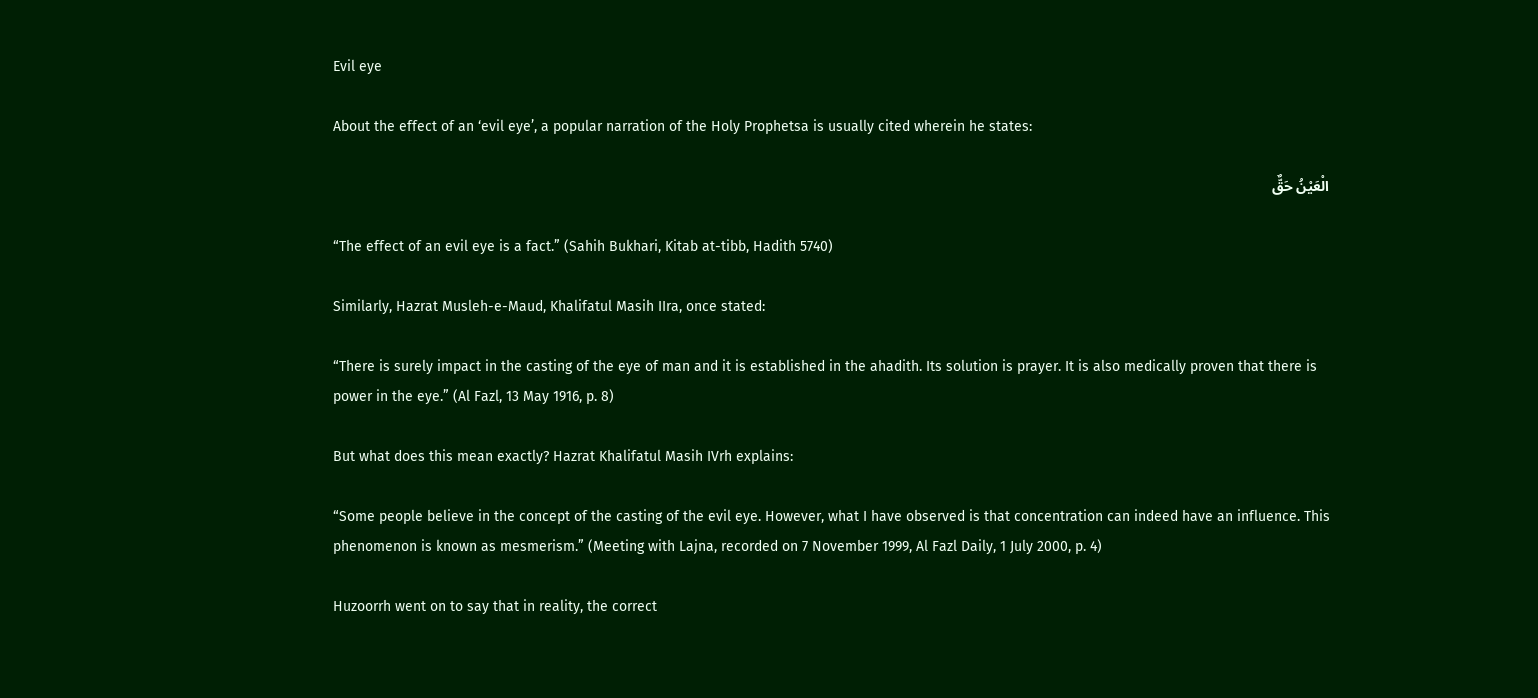Evil eye

About the effect of an ‘evil eye’, a popular narration of the Holy Prophetsa is usually cited wherein he states:

الْعَيْنُ حَقٌّ

“The effect of an evil eye is a fact.” (Sahih Bukhari, Kitab at-tibb, Hadith 5740)

Similarly, Hazrat Musleh-e-Maud, Khalifatul Masih IIra, once stated:

“There is surely impact in the casting of the eye of man and it is established in the ahadith. Its solution is prayer. It is also medically proven that there is power in the eye.” (Al Fazl, 13 May 1916, p. 8)

But what does this mean exactly? Hazrat Khalifatul Masih IVrh explains:

“Some people believe in the concept of the casting of the evil eye. However, what I have observed is that concentration can indeed have an influence. This phenomenon is known as mesmerism.” (Meeting with Lajna, recorded on 7 November 1999, Al Fazl Daily, 1 July 2000, p. 4)

Huzoorrh went on to say that in reality, the correct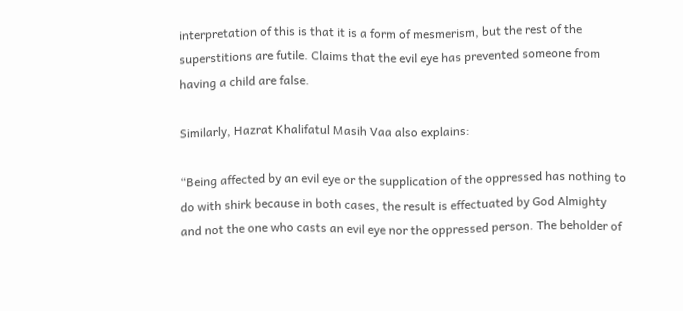interpretation of this is that it is a form of mesmerism, but the rest of the superstitions are futile. Claims that the evil eye has prevented someone from having a child are false.

Similarly, Hazrat Khalifatul Masih Vaa also explains:

“Being affected by an evil eye or the supplication of the oppressed has nothing to do with shirk because in both cases, the result is effectuated by God Almighty and not the one who casts an evil eye nor the oppressed person. The beholder of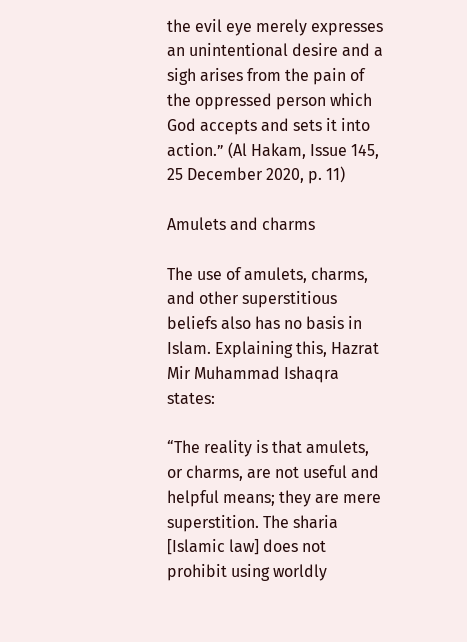the evil eye merely expresses an unintentional desire and a sigh arises from the pain of the oppressed person which God accepts and sets it into action.” (Al Hakam, Issue 145, 25 December 2020, p. 11)

Amulets and charms

The use of amulets, charms, and other superstitious beliefs also has no basis in Islam. Explaining this, Hazrat Mir Muhammad Ishaqra states:

“The reality is that amulets, or charms, are not useful and helpful means; they are mere superstition. The sharia [Islamic law] does not prohibit using worldly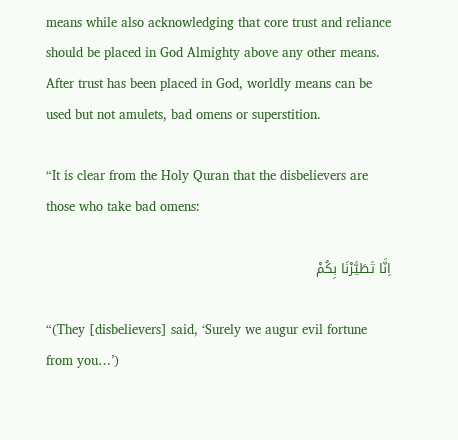means while also acknowledging that core trust and reliance should be placed in God Almighty above any other means. After trust has been placed in God, worldly means can be used but not amulets, bad omens or superstition.

“It is clear from the Holy Quran that the disbelievers are those who take bad omens:

اِنَّا تَطَیَّرْنَا بِکُمْ

“(They [disbelievers] said, ‘Surely we augur evil fortune from you…’)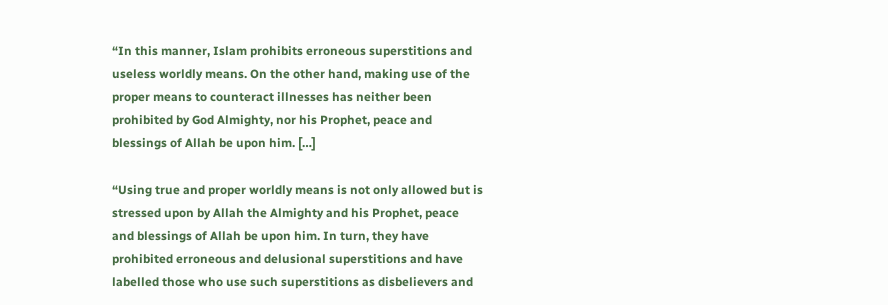“In this manner, Islam prohibits erroneous superstitions and useless worldly means. On the other hand, making use of the proper means to counteract illnesses has neither been prohibited by God Almighty, nor his Prophet, peace and blessings of Allah be upon him. […]

“Using true and proper worldly means is not only allowed but is stressed upon by Allah the Almighty and his Prophet, peace and blessings of Allah be upon him. In turn, they have prohibited erroneous and delusional superstitions and have labelled those who use such superstitions as disbelievers and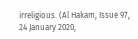irreligious. (Al Hakam, Issue 97, 24 January 2020,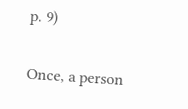p. 9)

Once, a person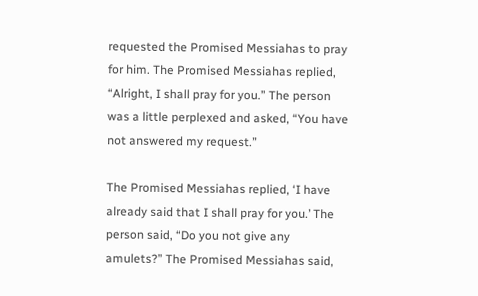requested the Promised Messiahas to pray for him. The Promised Messiahas replied, “Alright, I shall pray for you.” The person was a little perplexed and asked, “You have not answered my request.”

The Promised Messiahas replied, ‘I have already said that I shall pray for you.’ The person said, “Do you not give any amulets?” The Promised Messiahas said,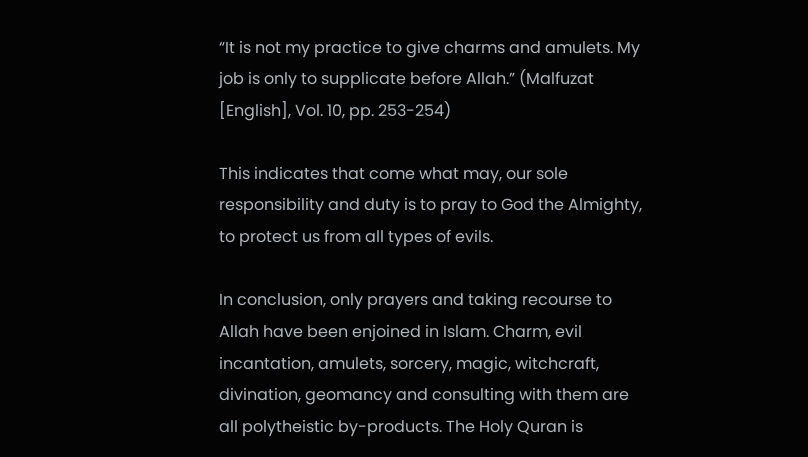“It is not my practice to give charms and amulets. My job is only to supplicate before Allah.” (Malfuzat [English], Vol. 10, pp. 253-254)

This indicates that come what may, our sole responsibility and duty is to pray to God the Almighty, to protect us from all types of evils.

In conclusion, only prayers and taking recourse to Allah have been enjoined in Islam. Charm, evil incantation, amulets, sorcery, magic, witchcraft, divination, geomancy and consulting with them are all polytheistic by-products. The Holy Quran is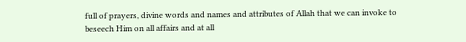full of prayers, divine words and names and attributes of Allah that we can invoke to beseech Him on all affairs and at all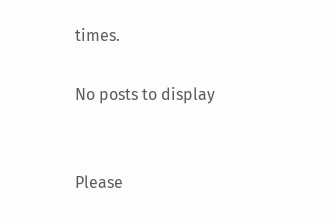times.

No posts to display


Please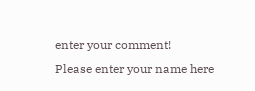enter your comment!
Please enter your name here